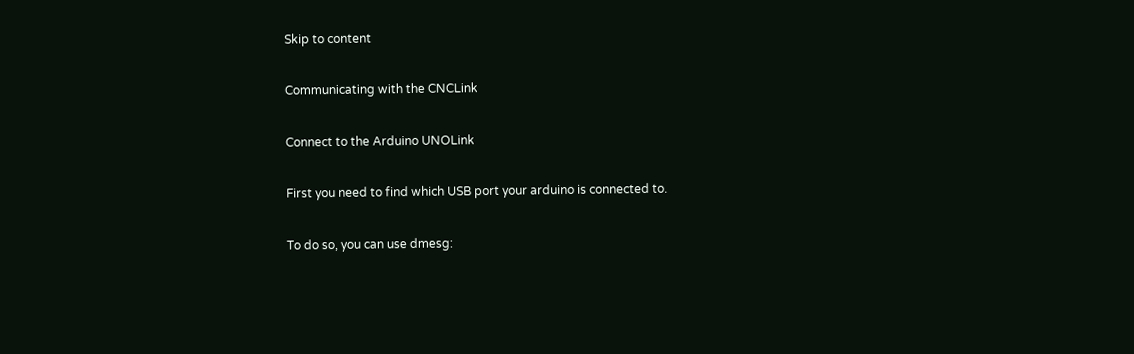Skip to content

Communicating with the CNCLink

Connect to the Arduino UNOLink

First you need to find which USB port your arduino is connected to.

To do so, you can use dmesg: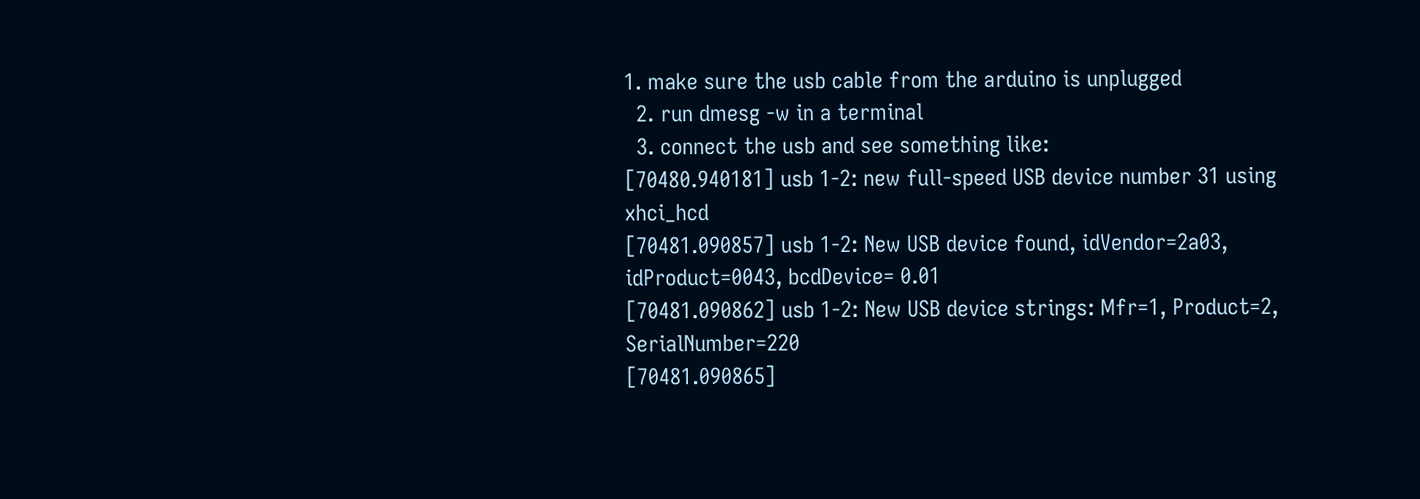1. make sure the usb cable from the arduino is unplugged
  2. run dmesg -w in a terminal
  3. connect the usb and see something like:
[70480.940181] usb 1-2: new full-speed USB device number 31 using xhci_hcd
[70481.090857] usb 1-2: New USB device found, idVendor=2a03, idProduct=0043, bcdDevice= 0.01
[70481.090862] usb 1-2: New USB device strings: Mfr=1, Product=2, SerialNumber=220
[70481.090865]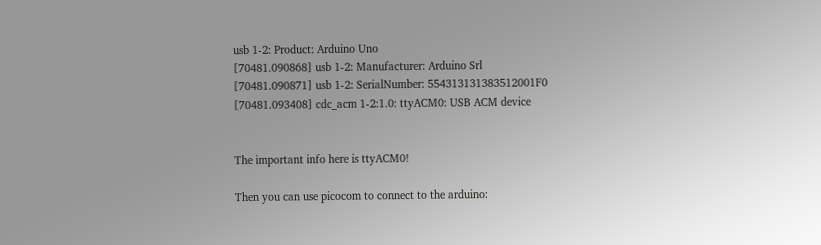usb 1-2: Product: Arduino Uno
[70481.090868] usb 1-2: Manufacturer: Arduino Srl
[70481.090871] usb 1-2: SerialNumber: 554313131383512001F0
[70481.093408] cdc_acm 1-2:1.0: ttyACM0: USB ACM device


The important info here is ttyACM0!

Then you can use picocom to connect to the arduino: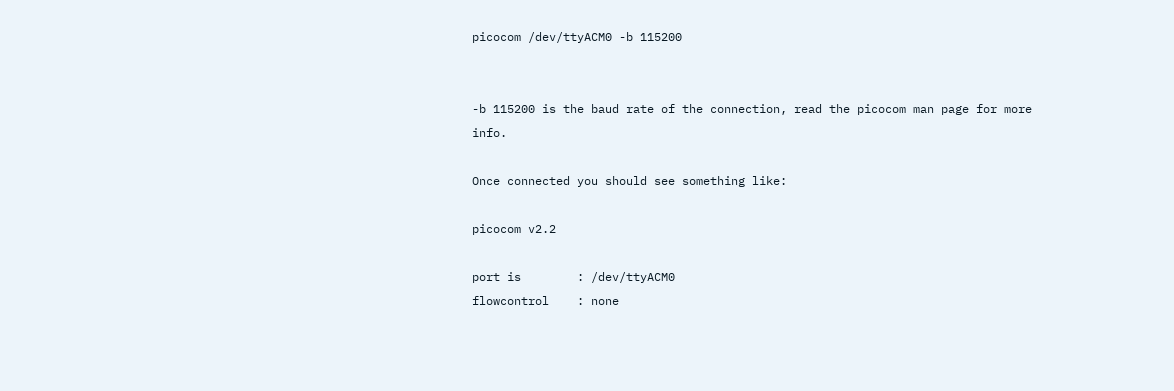picocom /dev/ttyACM0 -b 115200


-b 115200 is the baud rate of the connection, read the picocom man page for more info.

Once connected you should see something like:

picocom v2.2

port is        : /dev/ttyACM0
flowcontrol    : none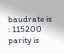baudrate is    : 115200
parity is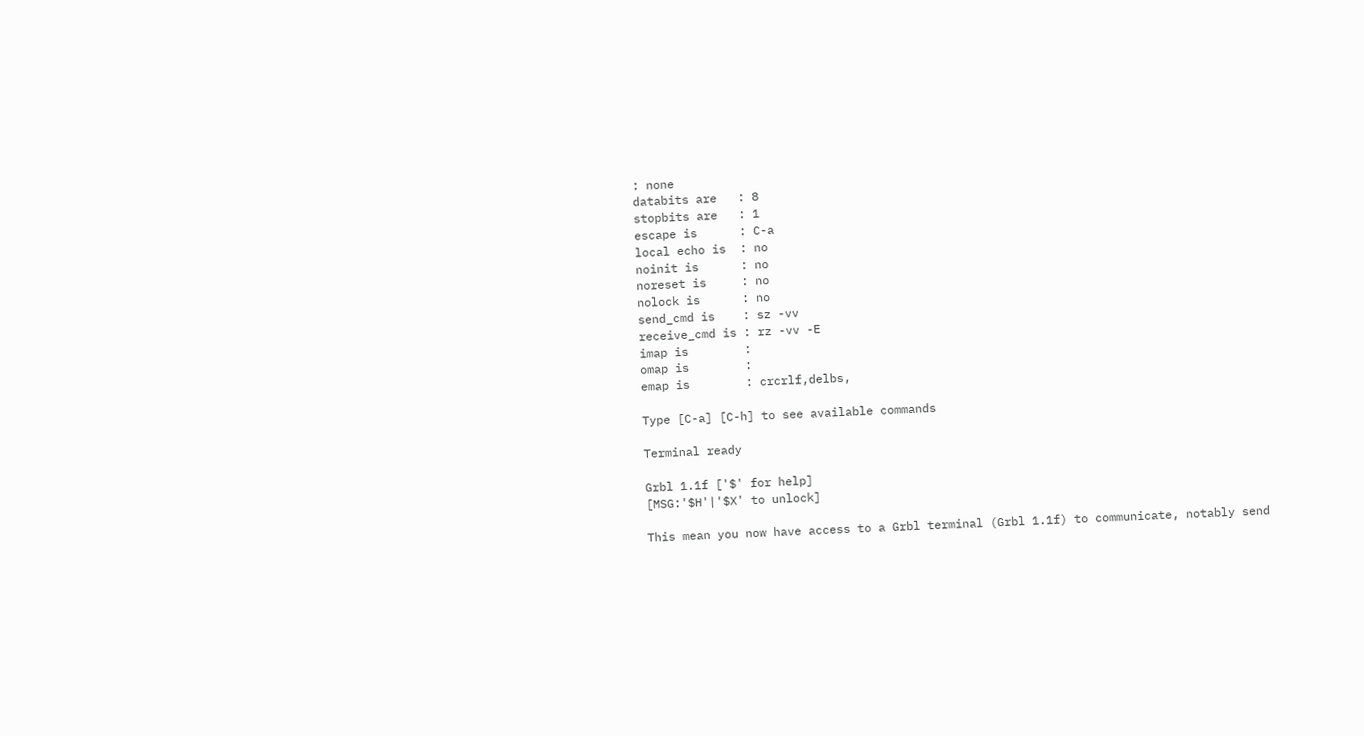: none
databits are   : 8
stopbits are   : 1
escape is      : C-a
local echo is  : no
noinit is      : no
noreset is     : no
nolock is      : no
send_cmd is    : sz -vv
receive_cmd is : rz -vv -E
imap is        :
omap is        :
emap is        : crcrlf,delbs,

Type [C-a] [C-h] to see available commands

Terminal ready

Grbl 1.1f ['$' for help]
[MSG:'$H'|'$X' to unlock]

This mean you now have access to a Grbl terminal (Grbl 1.1f) to communicate, notably send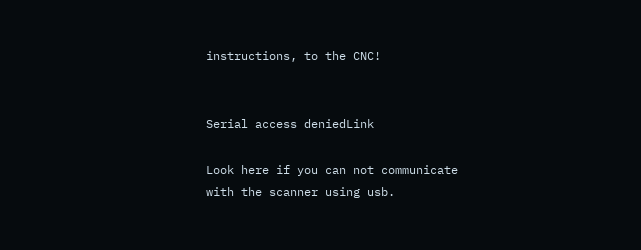instructions, to the CNC!


Serial access deniedLink

Look here if you can not communicate with the scanner using usb.